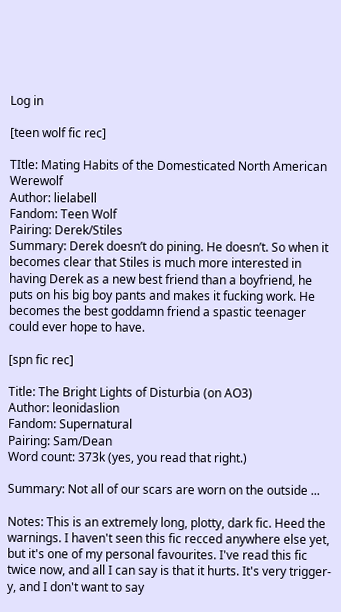Log in

[teen wolf fic rec]

TItle: Mating Habits of the Domesticated North American Werewolf
Author: lielabell
Fandom: Teen Wolf
Pairing: Derek/Stiles
Summary: Derek doesn’t do pining. He doesn’t. So when it becomes clear that Stiles is much more interested in having Derek as a new best friend than a boyfriend, he puts on his big boy pants and makes it fucking work. He becomes the best goddamn friend a spastic teenager could ever hope to have.

[spn fic rec]

Title: The Bright Lights of Disturbia (on AO3)
Author: leonidaslion
Fandom: Supernatural
Pairing: Sam/Dean
Word count: 373k (yes, you read that right.)

Summary: Not all of our scars are worn on the outside ...

Notes: This is an extremely long, plotty, dark fic. Heed the warnings. I haven't seen this fic recced anywhere else yet, but it's one of my personal favourites. I've read this fic twice now, and all I can say is that it hurts. It's very trigger-y, and I don't want to say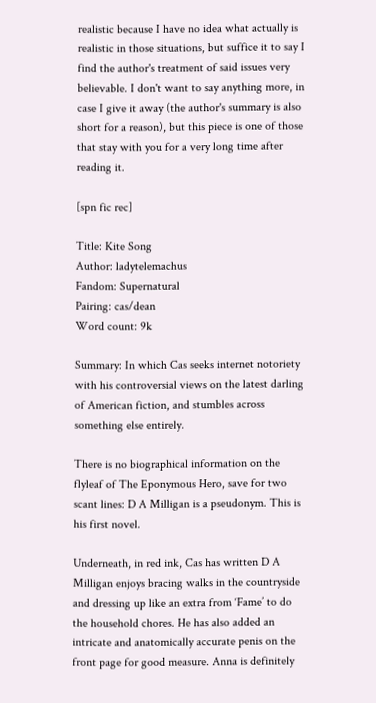realistic because I have no idea what actually is realistic in those situations, but suffice it to say I find the author's treatment of said issues very believable. I don't want to say anything more, in case I give it away (the author's summary is also short for a reason), but this piece is one of those that stay with you for a very long time after reading it.

[spn fic rec]

Title: Kite Song
Author: ladytelemachus
Fandom: Supernatural
Pairing: cas/dean
Word count: 9k

Summary: In which Cas seeks internet notoriety with his controversial views on the latest darling of American fiction, and stumbles across something else entirely.

There is no biographical information on the flyleaf of The Eponymous Hero, save for two scant lines: D A Milligan is a pseudonym. This is his first novel.

Underneath, in red ink, Cas has written D A Milligan enjoys bracing walks in the countryside and dressing up like an extra from ‘Fame’ to do the household chores. He has also added an intricate and anatomically accurate penis on the front page for good measure. Anna is definitely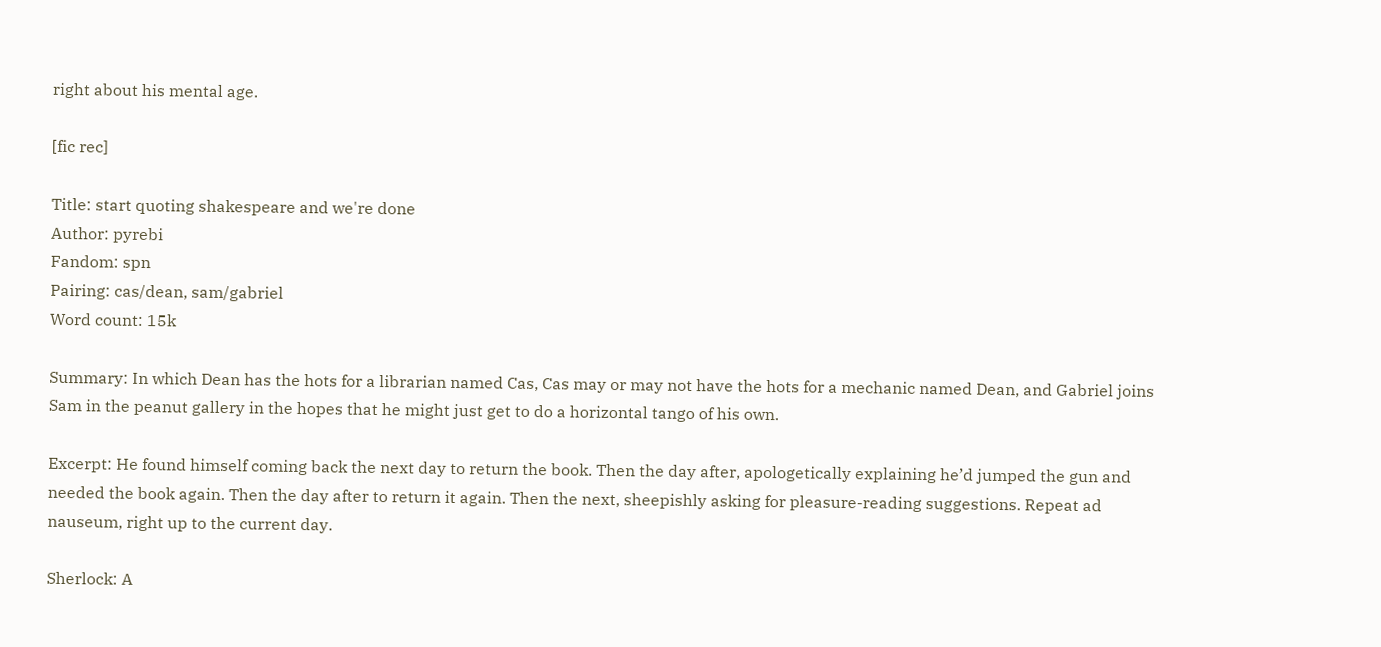right about his mental age.

[fic rec]

Title: start quoting shakespeare and we're done
Author: pyrebi
Fandom: spn
Pairing: cas/dean, sam/gabriel
Word count: 15k

Summary: In which Dean has the hots for a librarian named Cas, Cas may or may not have the hots for a mechanic named Dean, and Gabriel joins Sam in the peanut gallery in the hopes that he might just get to do a horizontal tango of his own.

Excerpt: He found himself coming back the next day to return the book. Then the day after, apologetically explaining he’d jumped the gun and needed the book again. Then the day after to return it again. Then the next, sheepishly asking for pleasure-reading suggestions. Repeat ad nauseum, right up to the current day.

Sherlock: A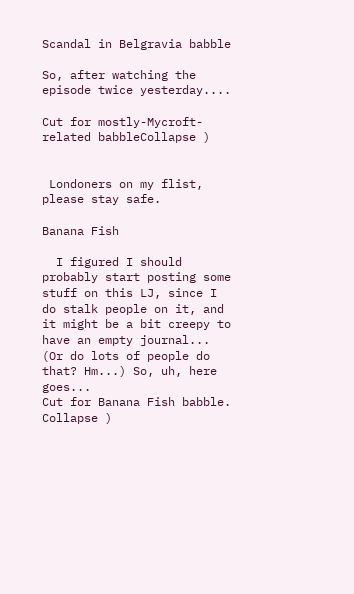Scandal in Belgravia babble

So, after watching the episode twice yesterday....

Cut for mostly-Mycroft-related babbleCollapse )


 Londoners on my flist, please stay safe.

Banana Fish

  I figured I should probably start posting some stuff on this LJ, since I do stalk people on it, and it might be a bit creepy to have an empty journal... (Or do lots of people do that? Hm...) So, uh, here goes...
Cut for Banana Fish babble. Collapse )